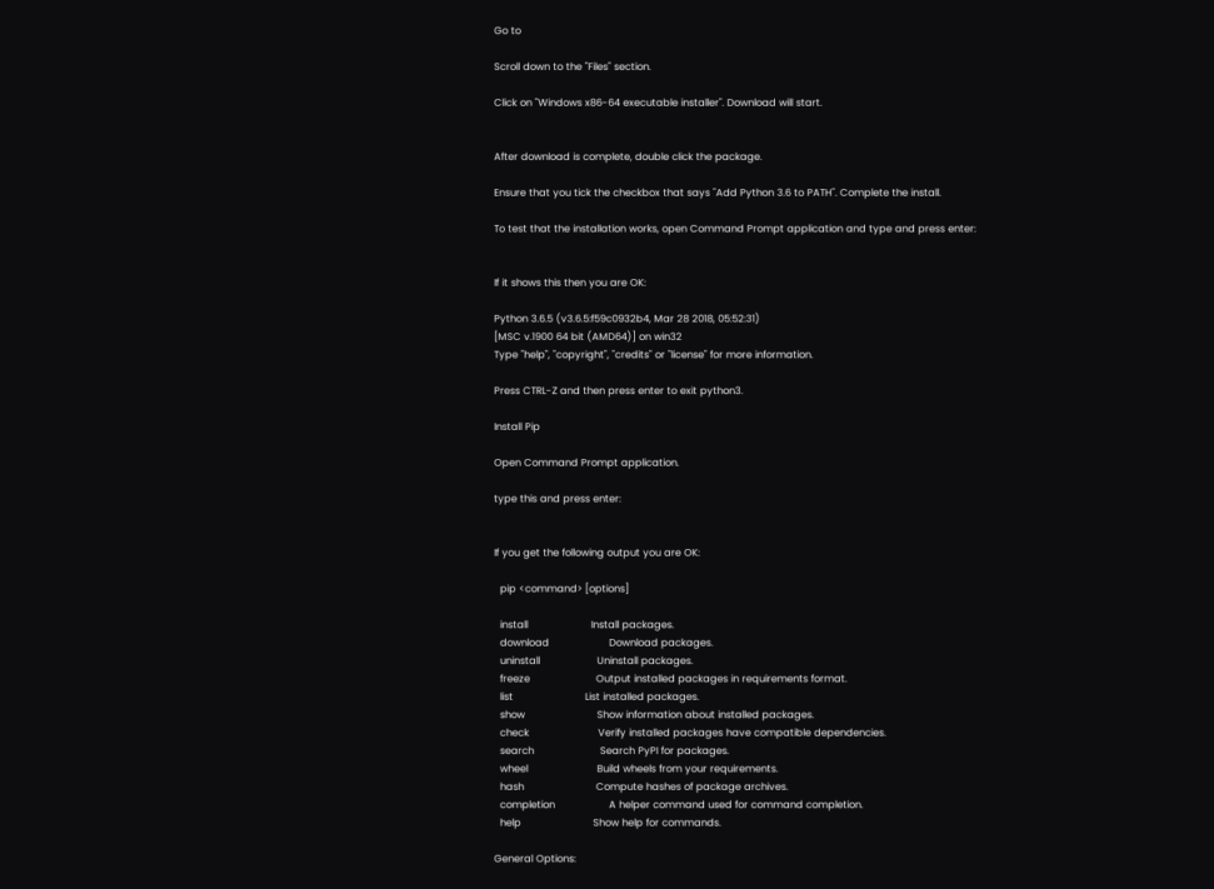Go to

Scroll down to the "Files" section.

Click on "Windows x86-64 executable installer". Download will start.


After download is complete, double click the package.

Ensure that you tick the checkbox that says "Add Python 3.6 to PATH". Complete the install.

To test that the installation works, open Command Prompt application and type and press enter:


If it shows this then you are OK:

Python 3.6.5 (v3.6.5:f59c0932b4, Mar 28 2018, 05:52:31)
[MSC v.1900 64 bit (AMD64)] on win32
Type "help", "copyright", "credits" or "license" for more information.

Press CTRL-Z and then press enter to exit python3.

Install Pip

Open Command Prompt application.

type this and press enter:


If you get the following output you are OK:

  pip <command> [options]

  install                     Install packages.
  download                    Download packages.
  uninstall                   Uninstall packages.
  freeze                      Output installed packages in requirements format.
  list                        List installed packages.
  show                        Show information about installed packages.
  check                       Verify installed packages have compatible dependencies.
  search                      Search PyPI for packages.
  wheel                       Build wheels from your requirements.
  hash                        Compute hashes of package archives.
  completion                  A helper command used for command completion.
  help                        Show help for commands.

General Options: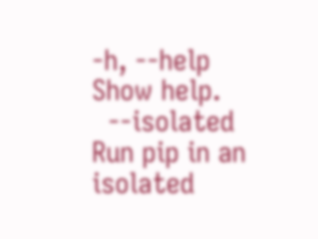-h, --help                  Show help.
  --isolated                  Run pip in an isolated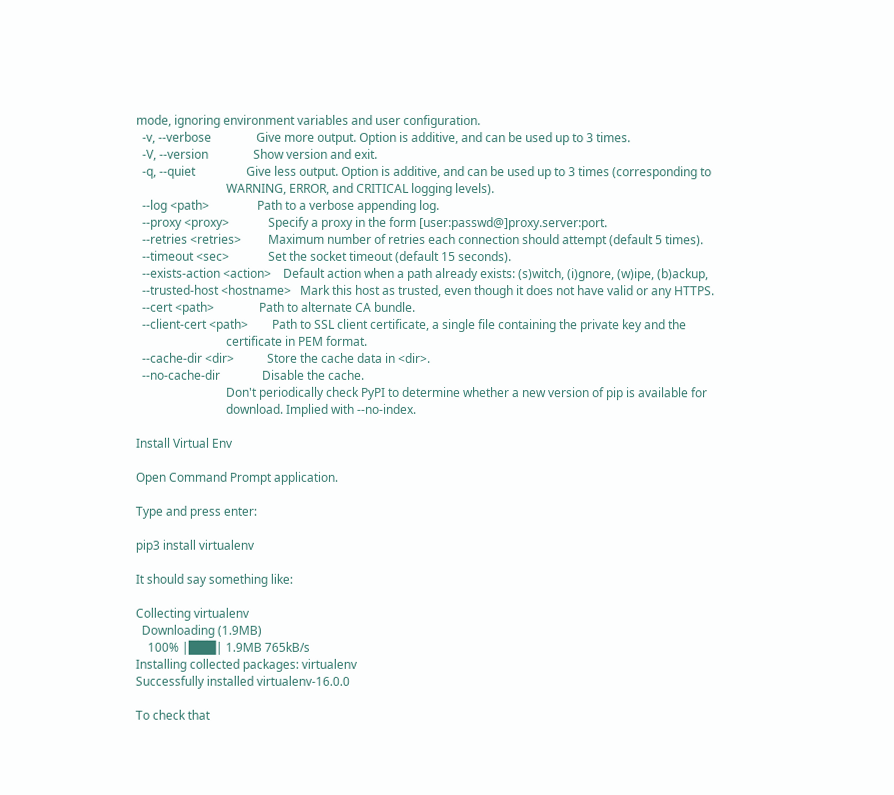mode, ignoring environment variables and user configuration.
  -v, --verbose               Give more output. Option is additive, and can be used up to 3 times.
  -V, --version               Show version and exit.
  -q, --quiet                 Give less output. Option is additive, and can be used up to 3 times (corresponding to
                              WARNING, ERROR, and CRITICAL logging levels).
  --log <path>                Path to a verbose appending log.
  --proxy <proxy>             Specify a proxy in the form [user:passwd@]proxy.server:port.
  --retries <retries>         Maximum number of retries each connection should attempt (default 5 times).
  --timeout <sec>             Set the socket timeout (default 15 seconds).
  --exists-action <action>    Default action when a path already exists: (s)witch, (i)gnore, (w)ipe, (b)ackup,
  --trusted-host <hostname>   Mark this host as trusted, even though it does not have valid or any HTTPS.
  --cert <path>               Path to alternate CA bundle.
  --client-cert <path>        Path to SSL client certificate, a single file containing the private key and the
                              certificate in PEM format.
  --cache-dir <dir>           Store the cache data in <dir>.
  --no-cache-dir              Disable the cache.
                              Don't periodically check PyPI to determine whether a new version of pip is available for
                              download. Implied with --no-index.

Install Virtual Env

Open Command Prompt application.

Type and press enter:

pip3 install virtualenv

It should say something like:

Collecting virtualenv
  Downloading (1.9MB)
    100% |███| 1.9MB 765kB/s
Installing collected packages: virtualenv
Successfully installed virtualenv-16.0.0

To check that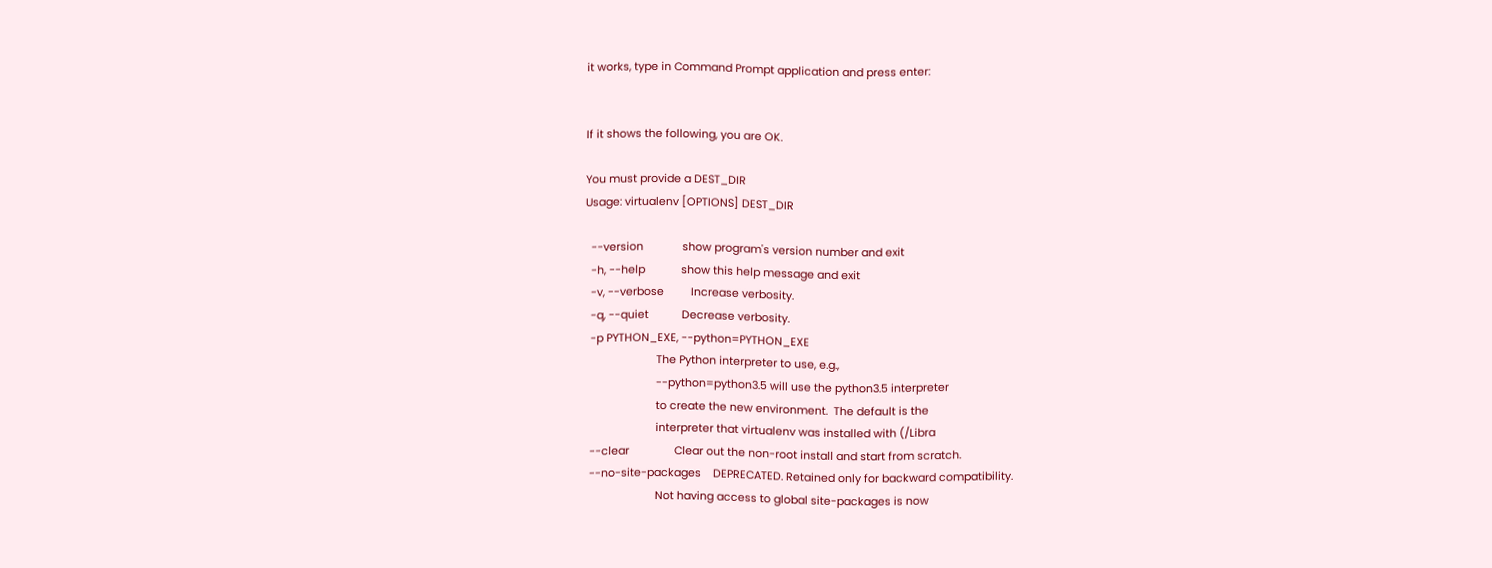it works, type in Command Prompt application and press enter:


If it shows the following, you are OK.

You must provide a DEST_DIR
Usage: virtualenv [OPTIONS] DEST_DIR

  --version             show program's version number and exit
  -h, --help            show this help message and exit
  -v, --verbose         Increase verbosity.
  -q, --quiet           Decrease verbosity.
  -p PYTHON_EXE, --python=PYTHON_EXE
                        The Python interpreter to use, e.g.,
                        --python=python3.5 will use the python3.5 interpreter
                        to create the new environment.  The default is the
                        interpreter that virtualenv was installed with (/Libra
  --clear               Clear out the non-root install and start from scratch.
  --no-site-packages    DEPRECATED. Retained only for backward compatibility.
                        Not having access to global site-packages is now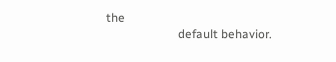the
                        default behavior.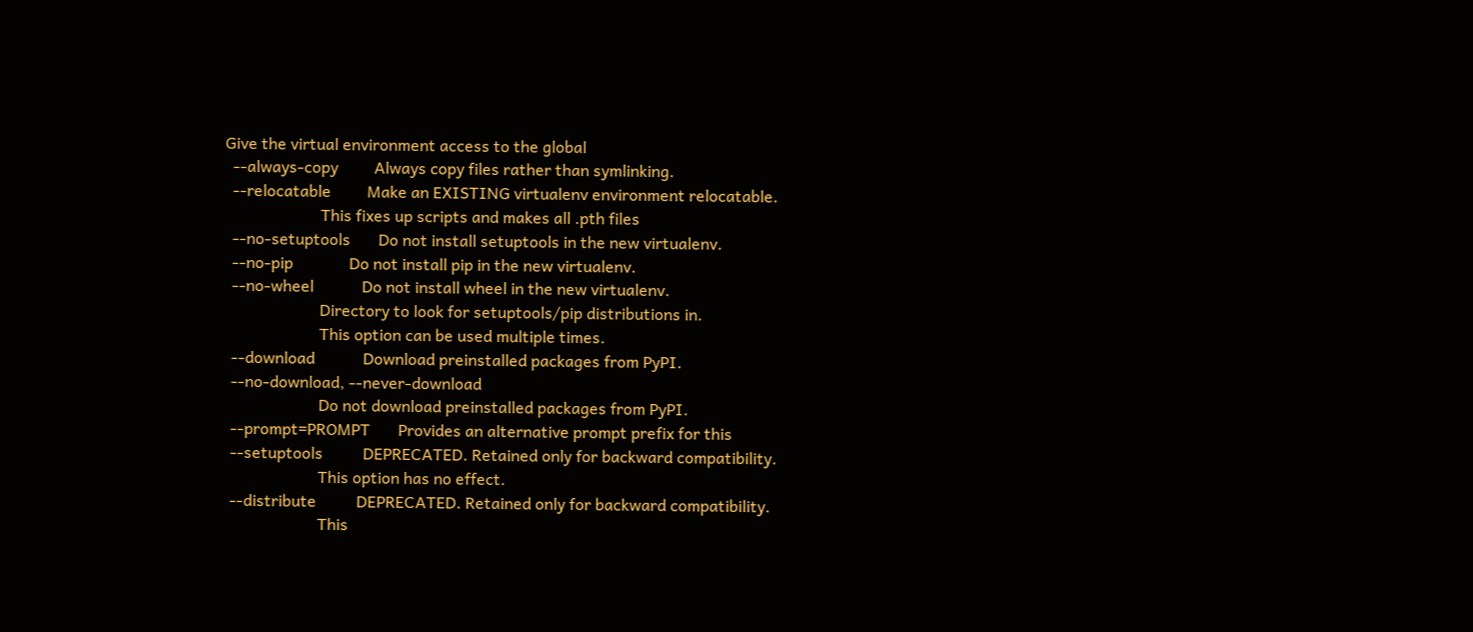Give the virtual environment access to the global
  --always-copy         Always copy files rather than symlinking.
  --relocatable         Make an EXISTING virtualenv environment relocatable.
                        This fixes up scripts and makes all .pth files
  --no-setuptools       Do not install setuptools in the new virtualenv.
  --no-pip              Do not install pip in the new virtualenv.
  --no-wheel            Do not install wheel in the new virtualenv.
                        Directory to look for setuptools/pip distributions in.
                        This option can be used multiple times.
  --download            Download preinstalled packages from PyPI.
  --no-download, --never-download
                        Do not download preinstalled packages from PyPI.
  --prompt=PROMPT       Provides an alternative prompt prefix for this
  --setuptools          DEPRECATED. Retained only for backward compatibility.
                        This option has no effect.
  --distribute          DEPRECATED. Retained only for backward compatibility.
                        This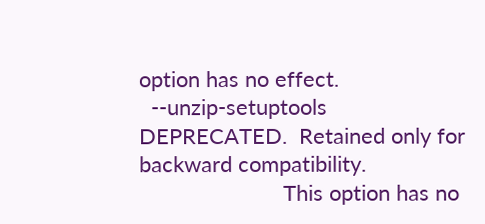option has no effect.
  --unzip-setuptools    DEPRECATED.  Retained only for backward compatibility.
                        This option has no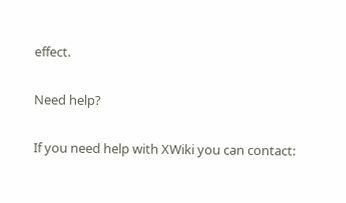effect.

Need help?

If you need help with XWiki you can contact: